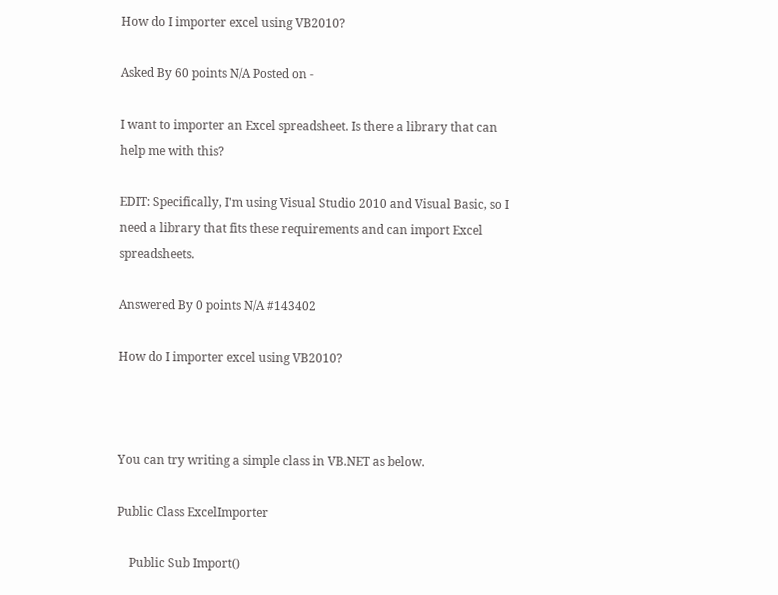How do I importer excel using VB2010?

Asked By 60 points N/A Posted on -

I want to importer an Excel spreadsheet. Is there a library that can help me with this?

EDIT: Specifically, I'm using Visual Studio 2010 and Visual Basic, so I need a library that fits these requirements and can import Excel spreadsheets.

Answered By 0 points N/A #143402

How do I importer excel using VB2010?



You can try writing a simple class in VB.NET as below.

Public Class ExcelImporter

    Public Sub Import()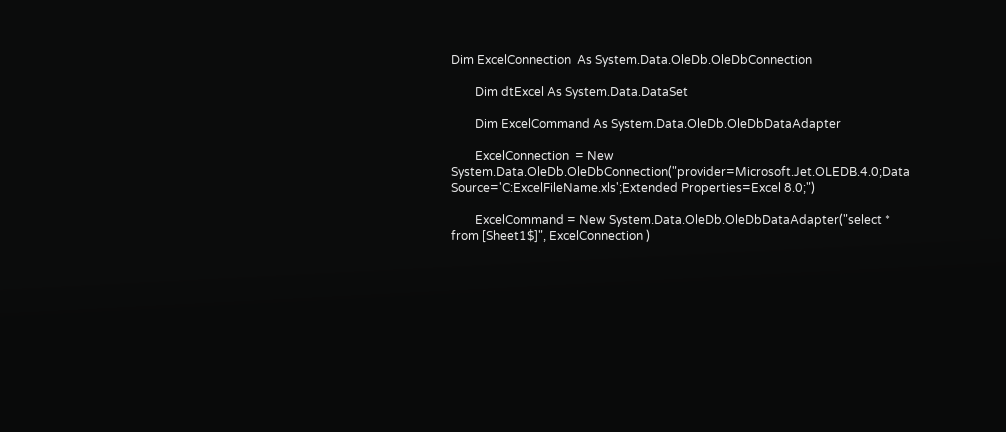Dim ExcelConnection  As System.Data.OleDb.OleDbConnection

        Dim dtExcel As System.Data.DataSet

        Dim ExcelCommand As System.Data.OleDb.OleDbDataAdapter

        ExcelConnection  = New System.Data.OleDb.OleDbConnection("provider=Microsoft.Jet.OLEDB.4.0;Data Source='C:ExcelFileName.xls';Extended Properties=Excel 8.0;")

        ExcelCommand = New System.Data.OleDb.OleDbDataAdapter("select * from [Sheet1$]", ExcelConnection )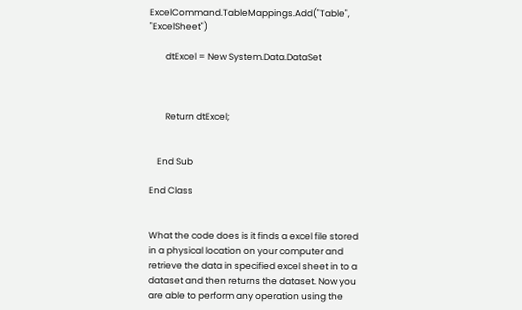ExcelCommand.TableMappings.Add("Table", "ExcelSheet")

        dtExcel = New System.Data.DataSet



        Return dtExcel;


    End Sub

End Class


What the code does is it finds a excel file stored in a physical location on your computer and retrieve the data in specified excel sheet in to a dataset and then returns the dataset. Now you are able to perform any operation using the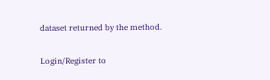dataset returned by the method.

Login/Register to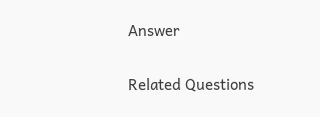Answer

Related Questions